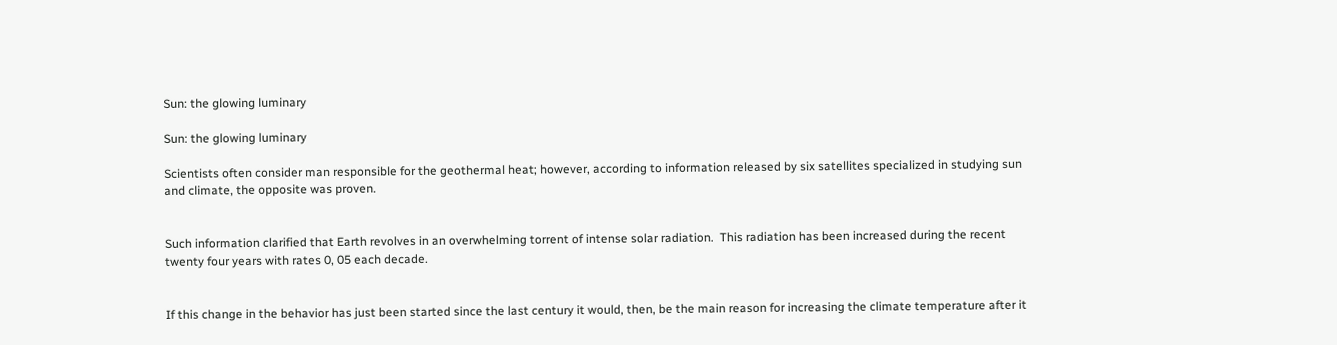Sun: the glowing luminary

Sun: the glowing luminary

Scientists often consider man responsible for the geothermal heat; however, according to information released by six satellites specialized in studying sun and climate, the opposite was proven.


Such information clarified that Earth revolves in an overwhelming torrent of intense solar radiation.  This radiation has been increased during the recent twenty four years with rates 0, 05 each decade.


If this change in the behavior has just been started since the last century it would, then, be the main reason for increasing the climate temperature after it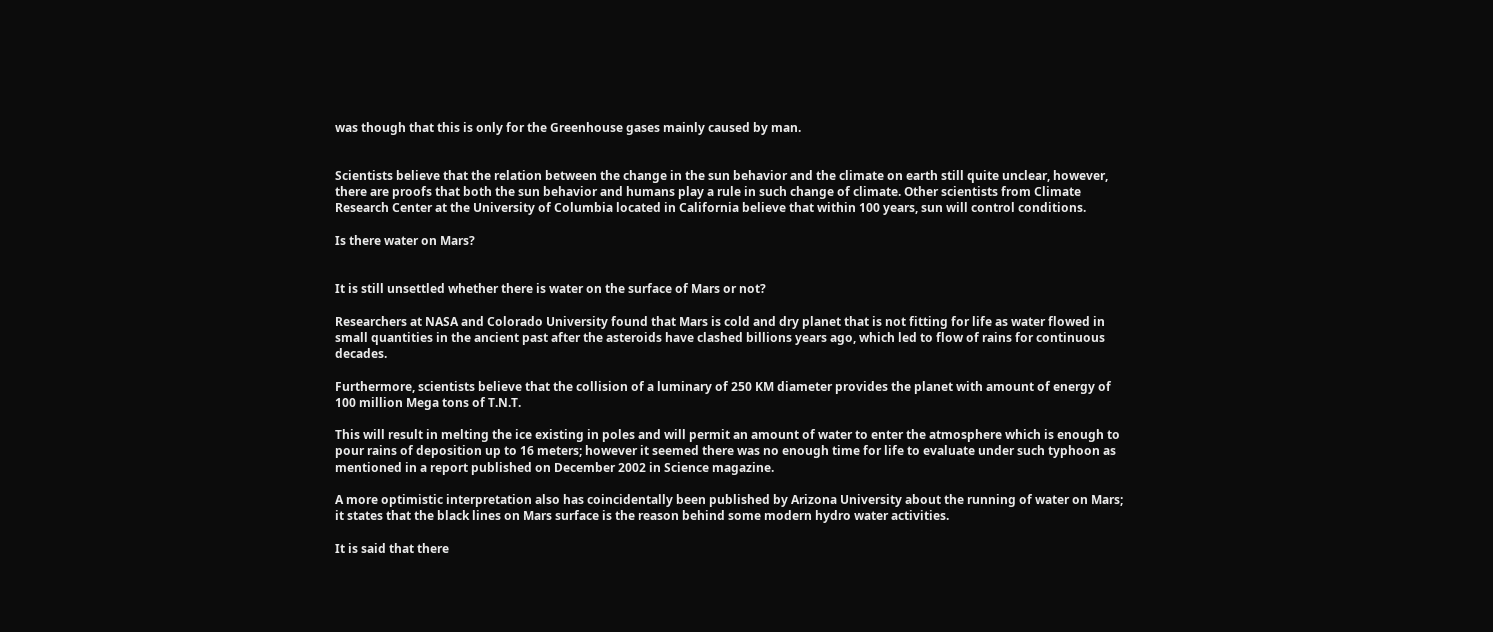was though that this is only for the Greenhouse gases mainly caused by man.


Scientists believe that the relation between the change in the sun behavior and the climate on earth still quite unclear, however, there are proofs that both the sun behavior and humans play a rule in such change of climate. Other scientists from Climate Research Center at the University of Columbia located in California believe that within 100 years, sun will control conditions.

Is there water on Mars?


It is still unsettled whether there is water on the surface of Mars or not?

Researchers at NASA and Colorado University found that Mars is cold and dry planet that is not fitting for life as water flowed in small quantities in the ancient past after the asteroids have clashed billions years ago, which led to flow of rains for continuous decades.

Furthermore, scientists believe that the collision of a luminary of 250 KM diameter provides the planet with amount of energy of 100 million Mega tons of T.N.T.

This will result in melting the ice existing in poles and will permit an amount of water to enter the atmosphere which is enough to pour rains of deposition up to 16 meters; however it seemed there was no enough time for life to evaluate under such typhoon as mentioned in a report published on December 2002 in Science magazine.

A more optimistic interpretation also has coincidentally been published by Arizona University about the running of water on Mars; it states that the black lines on Mars surface is the reason behind some modern hydro water activities.

It is said that there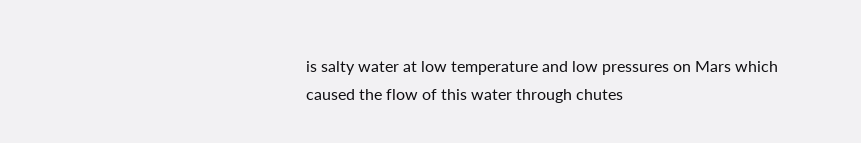is salty water at low temperature and low pressures on Mars which caused the flow of this water through chutes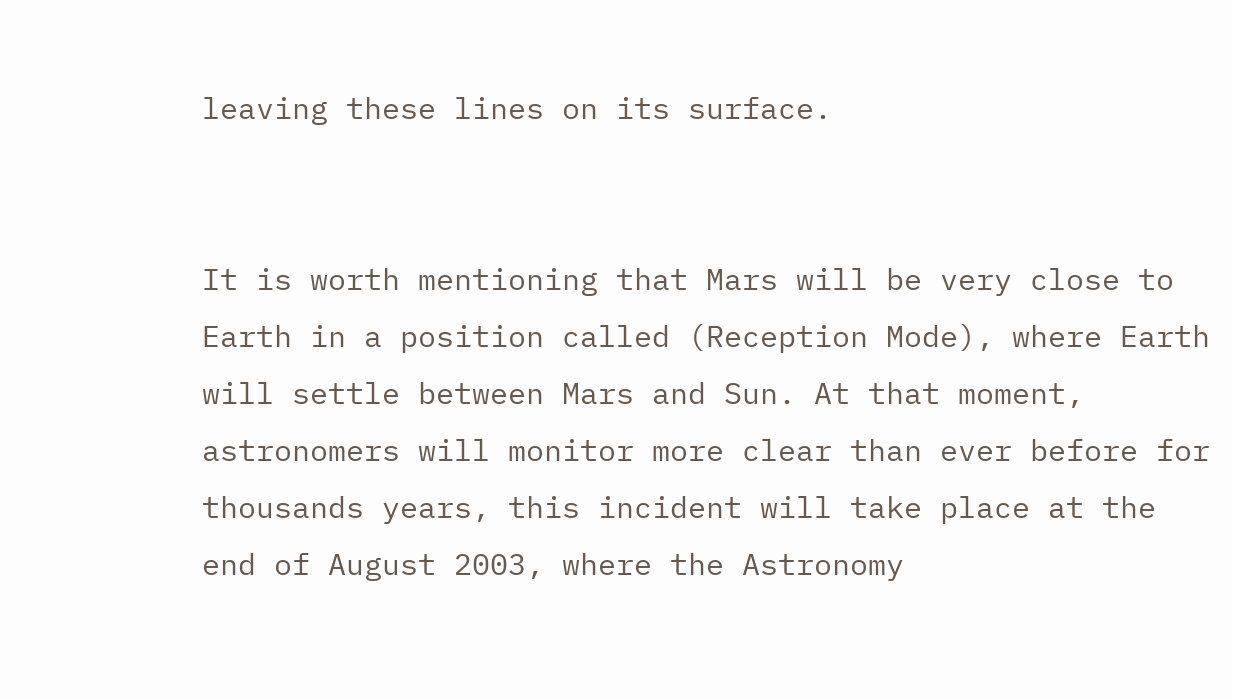leaving these lines on its surface.


It is worth mentioning that Mars will be very close to Earth in a position called (Reception Mode), where Earth will settle between Mars and Sun. At that moment, astronomers will monitor more clear than ever before for thousands years, this incident will take place at the end of August 2003, where the Astronomy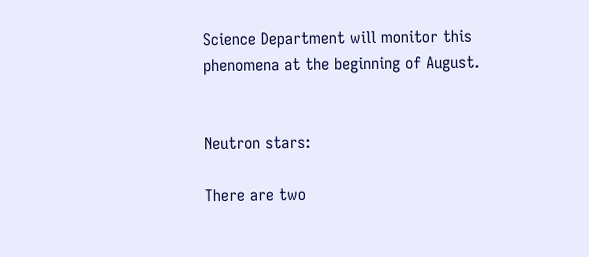Science Department will monitor this phenomena at the beginning of August.


Neutron stars:

There are two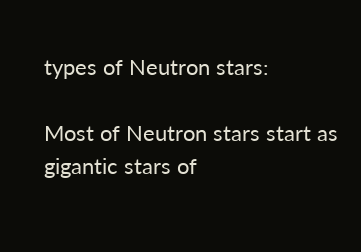types of Neutron stars:

Most of Neutron stars start as gigantic stars of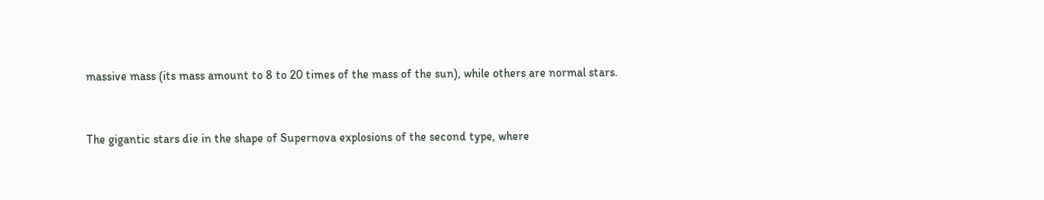massive mass (its mass amount to 8 to 20 times of the mass of the sun), while others are normal stars.


The gigantic stars die in the shape of Supernova explosions of the second type, where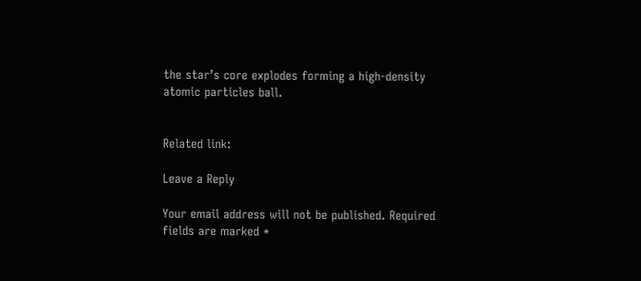the star’s core explodes forming a high-density atomic particles ball.


Related link:

Leave a Reply

Your email address will not be published. Required fields are marked *